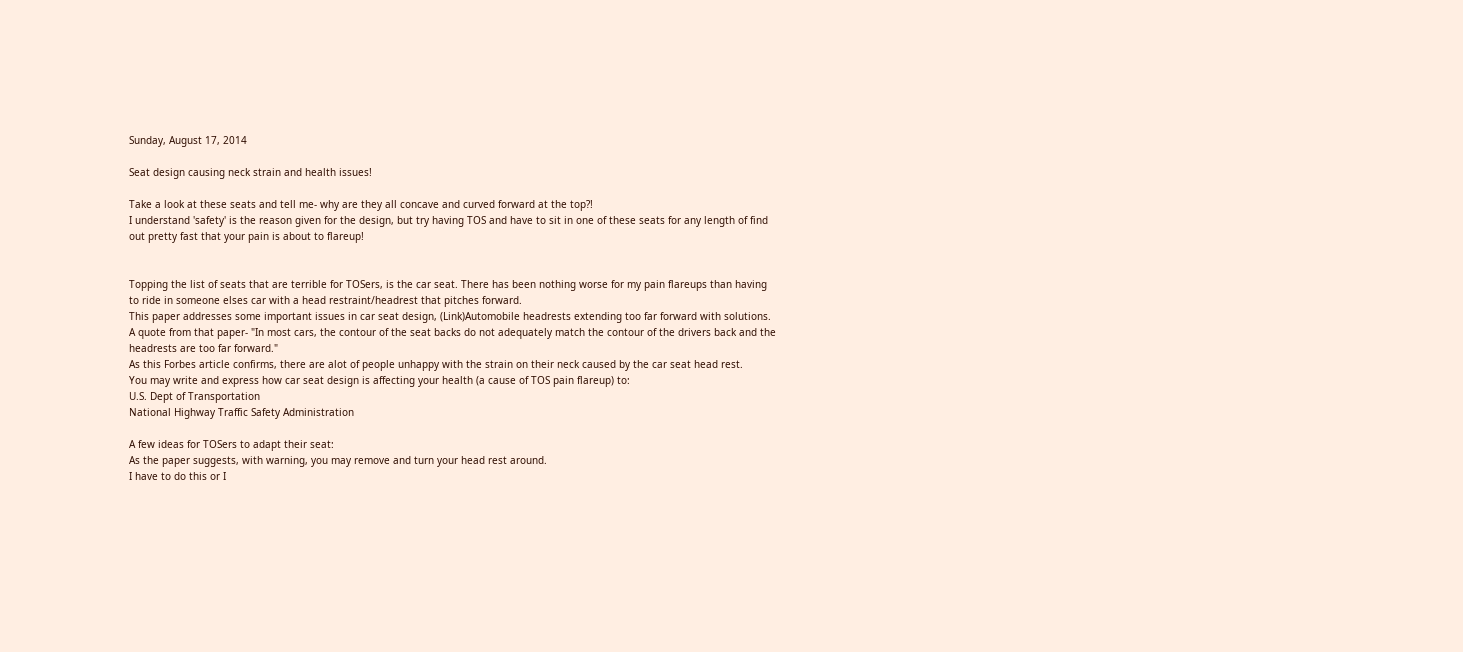Sunday, August 17, 2014

Seat design causing neck strain and health issues!

Take a look at these seats and tell me- why are they all concave and curved forward at the top?!
I understand 'safety' is the reason given for the design, but try having TOS and have to sit in one of these seats for any length of find out pretty fast that your pain is about to flareup!


Topping the list of seats that are terrible for TOSers, is the car seat. There has been nothing worse for my pain flareups than having to ride in someone elses car with a head restraint/headrest that pitches forward.
This paper addresses some important issues in car seat design, (Link)Automobile headrests extending too far forward with solutions.
A quote from that paper- "In most cars, the contour of the seat backs do not adequately match the contour of the drivers back and the headrests are too far forward."
As this Forbes article confirms, there are alot of people unhappy with the strain on their neck caused by the car seat head rest.
You may write and express how car seat design is affecting your health (a cause of TOS pain flareup) to:
U.S. Dept of Transportation
National Highway Traffic Safety Administration

A few ideas for TOSers to adapt their seat:
As the paper suggests, with warning, you may remove and turn your head rest around.
I have to do this or I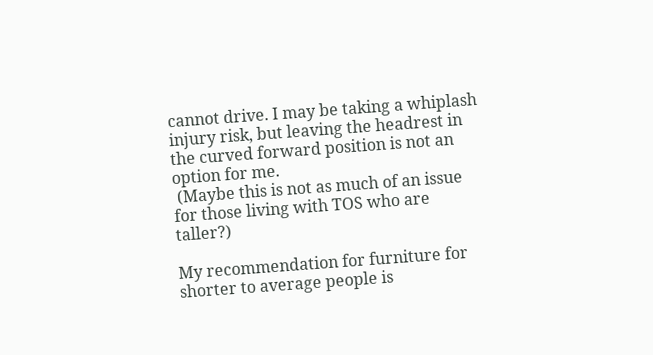cannot drive. I may be taking a whiplash injury risk, but leaving the headrest in the curved forward position is not an option for me.
 (Maybe this is not as much of an issue for those living with TOS who are taller?)

My recommendation for furniture for shorter to average people is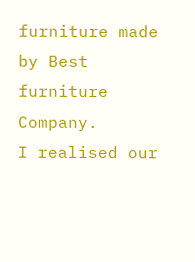furniture made by Best furniture Company.
I realised our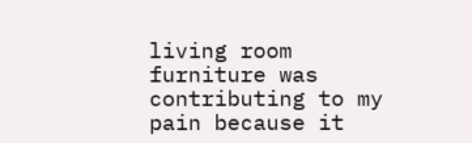living room furniture was contributing to my pain because it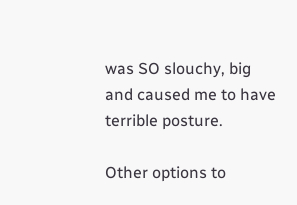was SO slouchy, big and caused me to have terrible posture.

Other options to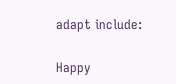adapt include:

Happy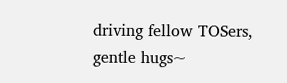driving fellow TOSers, gentle hugs~